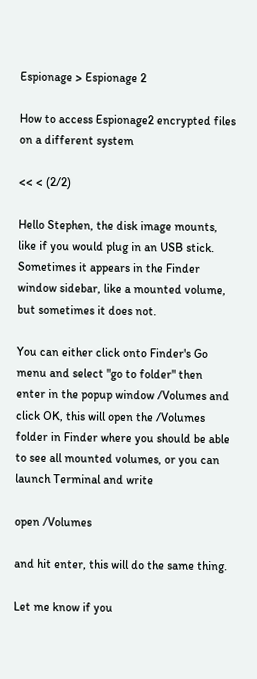Espionage > Espionage 2

How to access Espionage2 encrypted files on a different system

<< < (2/2)

Hello Stephen, the disk image mounts, like if you would plug in an USB stick. Sometimes it appears in the Finder window sidebar, like a mounted volume, but sometimes it does not.

You can either click onto Finder's Go menu and select "go to folder" then enter in the popup window /Volumes and click OK, this will open the /Volumes folder in Finder where you should be able to see all mounted volumes, or you can launch Terminal and write

open /Volumes

and hit enter, this will do the same thing.

Let me know if you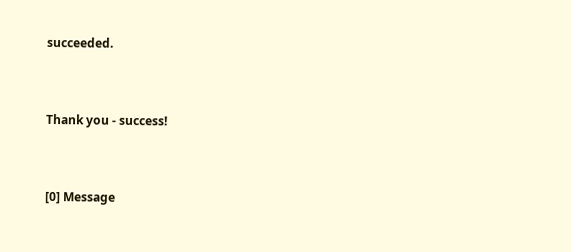succeeded.


Thank you - success!


[0] Message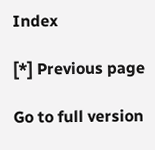Index

[*] Previous page

Go to full version